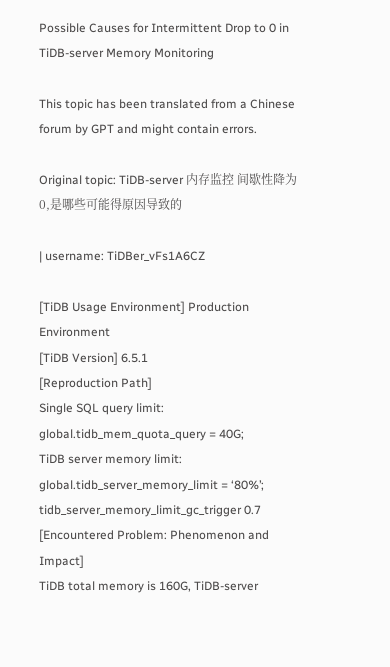Possible Causes for Intermittent Drop to 0 in TiDB-server Memory Monitoring

This topic has been translated from a Chinese forum by GPT and might contain errors.

Original topic: TiDB-server 内存监控 间歇性降为0,是哪些可能得原因导致的

| username: TiDBer_vFs1A6CZ

[TiDB Usage Environment] Production Environment
[TiDB Version] 6.5.1
[Reproduction Path]
Single SQL query limit: global.tidb_mem_quota_query = 40G;
TiDB server memory limit: global.tidb_server_memory_limit = ‘80%’;
tidb_server_memory_limit_gc_trigger 0.7
[Encountered Problem: Phenomenon and Impact]
TiDB total memory is 160G, TiDB-server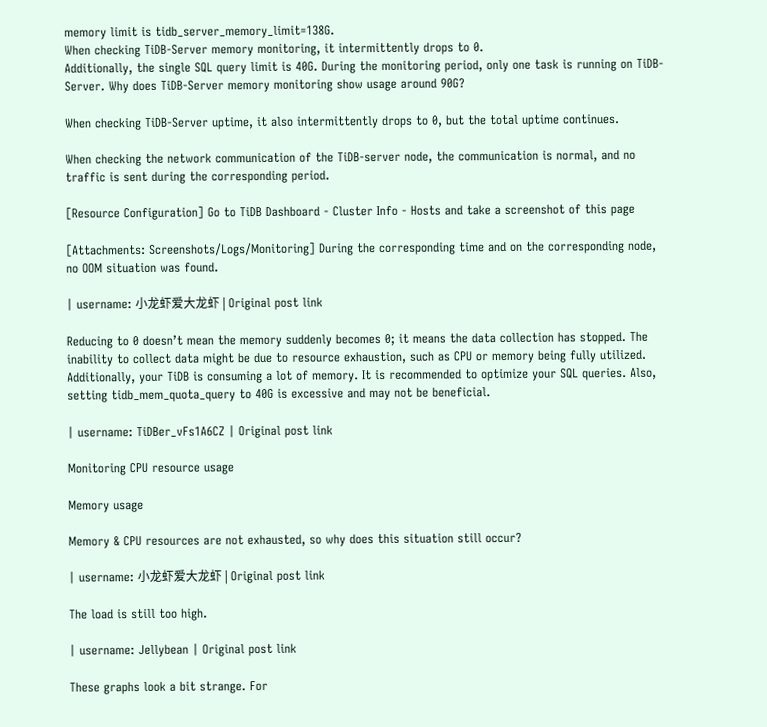memory limit is tidb_server_memory_limit=138G.
When checking TiDB-Server memory monitoring, it intermittently drops to 0.
Additionally, the single SQL query limit is 40G. During the monitoring period, only one task is running on TiDB-Server. Why does TiDB-Server memory monitoring show usage around 90G?

When checking TiDB-Server uptime, it also intermittently drops to 0, but the total uptime continues.

When checking the network communication of the TiDB-server node, the communication is normal, and no traffic is sent during the corresponding period.

[Resource Configuration] Go to TiDB Dashboard - Cluster Info - Hosts and take a screenshot of this page

[Attachments: Screenshots/Logs/Monitoring] During the corresponding time and on the corresponding node, no OOM situation was found.

| username: 小龙虾爱大龙虾 | Original post link

Reducing to 0 doesn’t mean the memory suddenly becomes 0; it means the data collection has stopped. The inability to collect data might be due to resource exhaustion, such as CPU or memory being fully utilized. Additionally, your TiDB is consuming a lot of memory. It is recommended to optimize your SQL queries. Also, setting tidb_mem_quota_query to 40G is excessive and may not be beneficial.

| username: TiDBer_vFs1A6CZ | Original post link

Monitoring CPU resource usage

Memory usage

Memory & CPU resources are not exhausted, so why does this situation still occur?

| username: 小龙虾爱大龙虾 | Original post link

The load is still too high.

| username: Jellybean | Original post link

These graphs look a bit strange. For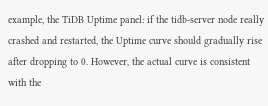example, the TiDB Uptime panel: if the tidb-server node really crashed and restarted, the Uptime curve should gradually rise after dropping to 0. However, the actual curve is consistent with the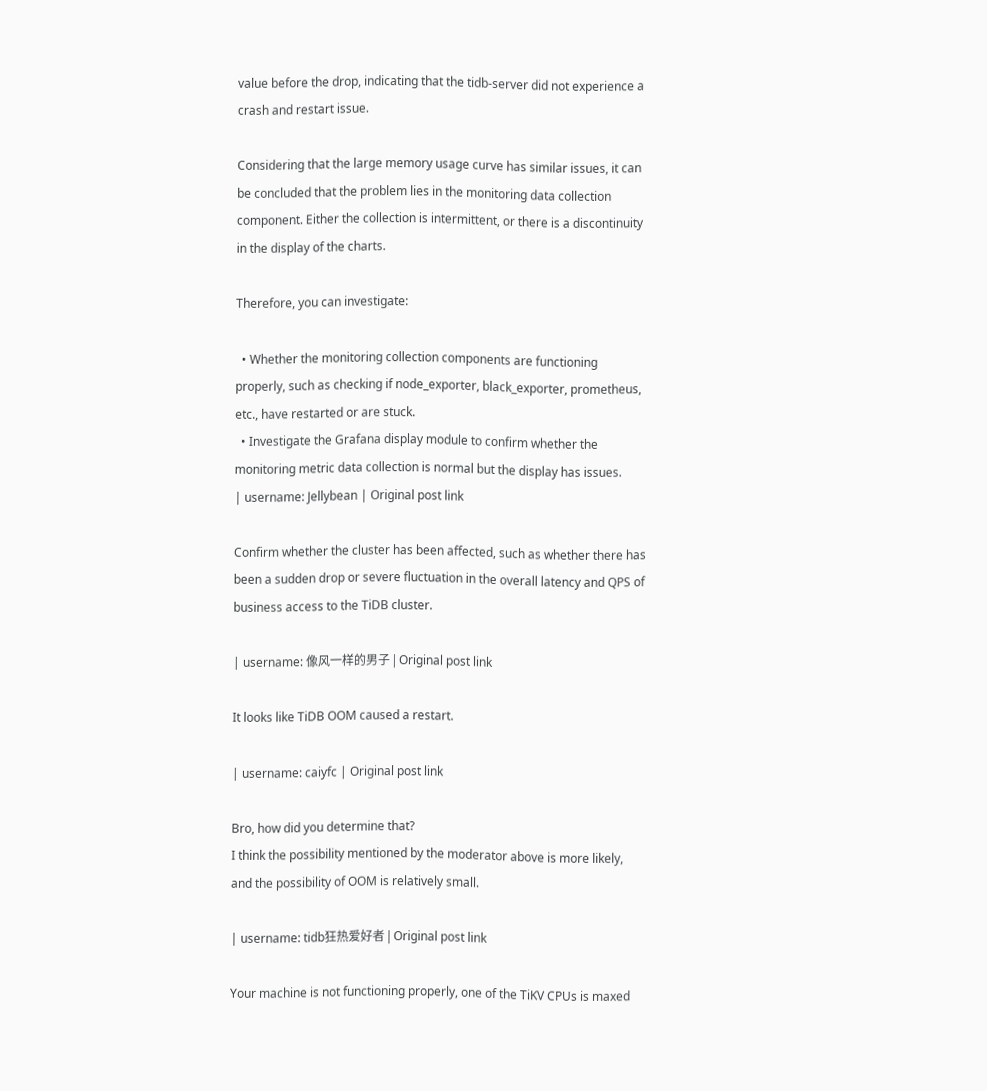value before the drop, indicating that the tidb-server did not experience a crash and restart issue.

Considering that the large memory usage curve has similar issues, it can be concluded that the problem lies in the monitoring data collection component. Either the collection is intermittent, or there is a discontinuity in the display of the charts.

Therefore, you can investigate:

  • Whether the monitoring collection components are functioning properly, such as checking if node_exporter, black_exporter, prometheus, etc., have restarted or are stuck.
  • Investigate the Grafana display module to confirm whether the monitoring metric data collection is normal but the display has issues.
| username: Jellybean | Original post link

Confirm whether the cluster has been affected, such as whether there has been a sudden drop or severe fluctuation in the overall latency and QPS of business access to the TiDB cluster.

| username: 像风一样的男子 | Original post link

It looks like TiDB OOM caused a restart.

| username: caiyfc | Original post link

Bro, how did you determine that?
I think the possibility mentioned by the moderator above is more likely, and the possibility of OOM is relatively small.

| username: tidb狂热爱好者 | Original post link

Your machine is not functioning properly, one of the TiKV CPUs is maxed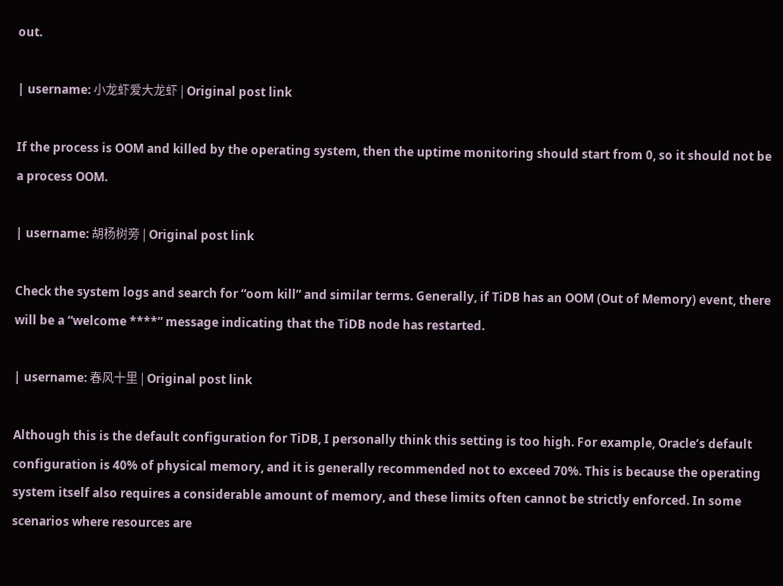out.

| username: 小龙虾爱大龙虾 | Original post link

If the process is OOM and killed by the operating system, then the uptime monitoring should start from 0, so it should not be a process OOM.

| username: 胡杨树旁 | Original post link

Check the system logs and search for “oom kill” and similar terms. Generally, if TiDB has an OOM (Out of Memory) event, there will be a “welcome ****” message indicating that the TiDB node has restarted.

| username: 春风十里 | Original post link

Although this is the default configuration for TiDB, I personally think this setting is too high. For example, Oracle’s default configuration is 40% of physical memory, and it is generally recommended not to exceed 70%. This is because the operating system itself also requires a considerable amount of memory, and these limits often cannot be strictly enforced. In some scenarios where resources are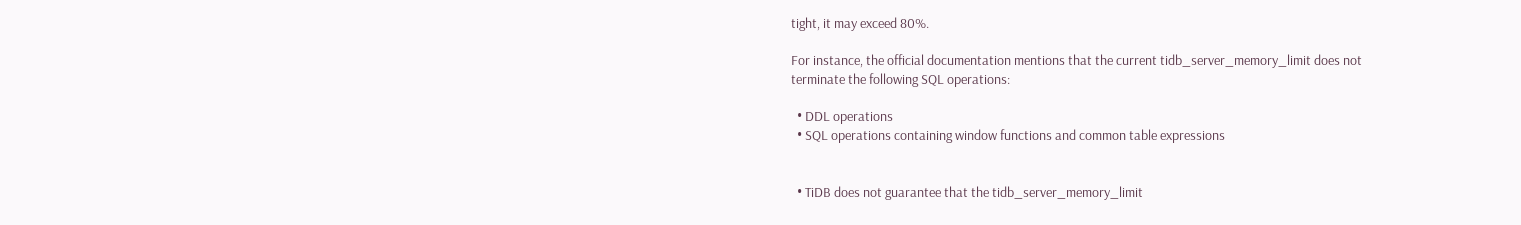tight, it may exceed 80%.

For instance, the official documentation mentions that the current tidb_server_memory_limit does not terminate the following SQL operations:

  • DDL operations
  • SQL operations containing window functions and common table expressions


  • TiDB does not guarantee that the tidb_server_memory_limit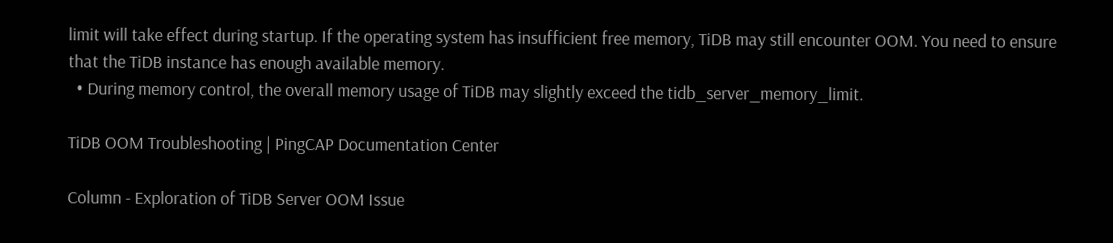limit will take effect during startup. If the operating system has insufficient free memory, TiDB may still encounter OOM. You need to ensure that the TiDB instance has enough available memory.
  • During memory control, the overall memory usage of TiDB may slightly exceed the tidb_server_memory_limit.

TiDB OOM Troubleshooting | PingCAP Documentation Center

Column - Exploration of TiDB Server OOM Issue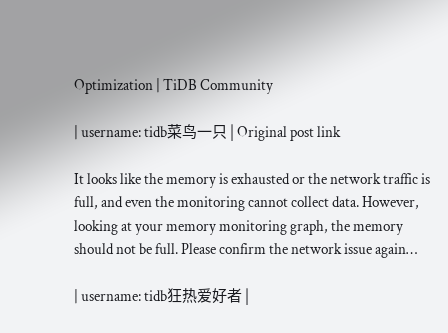Optimization | TiDB Community

| username: tidb菜鸟一只 | Original post link

It looks like the memory is exhausted or the network traffic is full, and even the monitoring cannot collect data. However, looking at your memory monitoring graph, the memory should not be full. Please confirm the network issue again…

| username: tidb狂热爱好者 |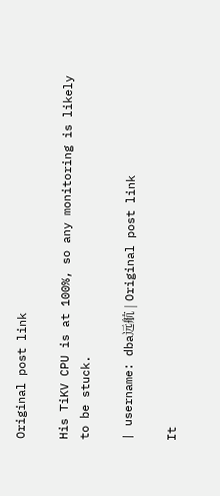Original post link

His TiKV CPU is at 100%, so any monitoring is likely to be stuck.

| username: dba远航 | Original post link

It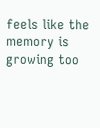feels like the memory is growing too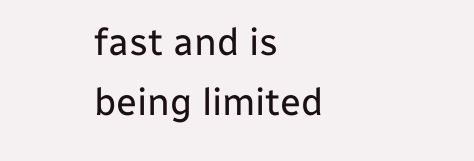fast and is being limited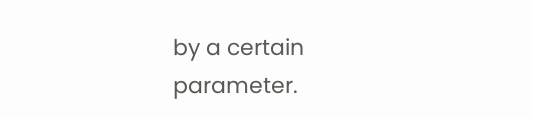by a certain parameter.